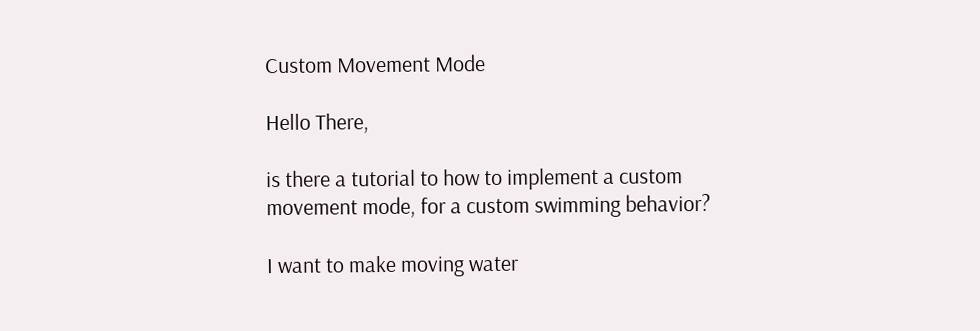Custom Movement Mode

Hello There,

is there a tutorial to how to implement a custom movement mode, for a custom swimming behavior?

I want to make moving water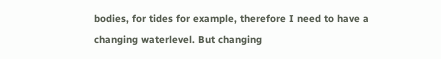bodies, for tides for example, therefore I need to have a changing waterlevel. But changing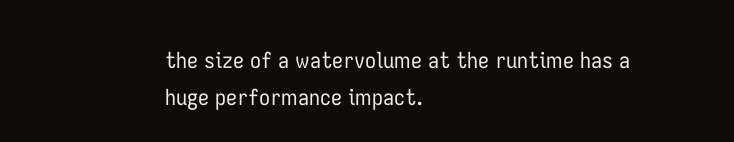the size of a watervolume at the runtime has a huge performance impact.